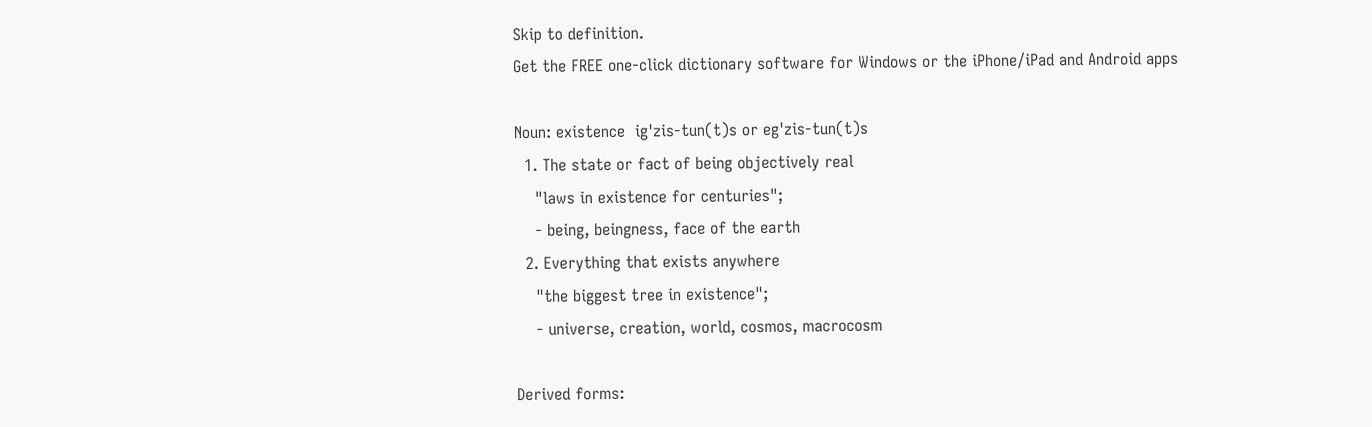Skip to definition.
Get the FREE one-click dictionary software for Windows or the iPhone/iPad and Android apps

Noun: existence  ig'zis-tun(t)s or eg'zis-tun(t)s
  1. The state or fact of being objectively real
    "laws in existence for centuries";
    - being, beingness, face of the earth
  2. Everything that exists anywhere
    "the biggest tree in existence";
    - universe, creation, world, cosmos, macrocosm

Derived forms: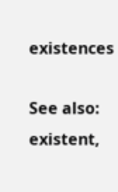existences

See also: existent,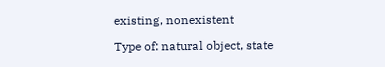existing, nonexistent

Type of: natural object, state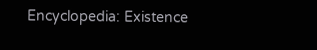Encyclopedia: Existence